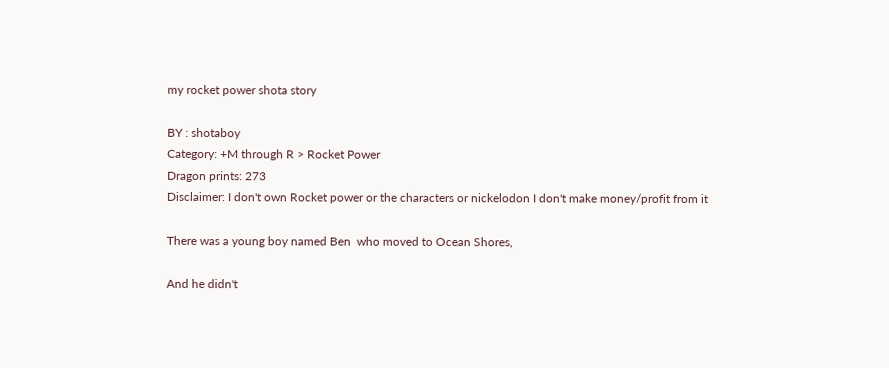my rocket power shota story

BY : shotaboy
Category: +M through R > Rocket Power
Dragon prints: 273
Disclaimer: I don't own Rocket power or the characters or nickelodon I don't make money/profit from it

There was a young boy named Ben  who moved to Ocean Shores,

And he didn't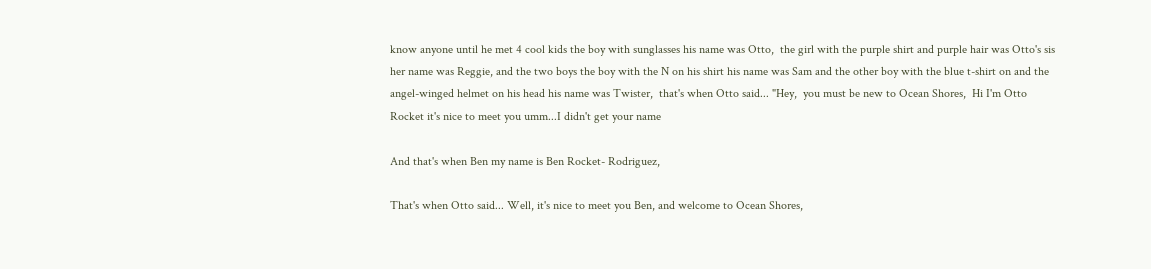know anyone until he met 4 cool kids the boy with sunglasses his name was Otto,  the girl with the purple shirt and purple hair was Otto's sis her name was Reggie, and the two boys the boy with the N on his shirt his name was Sam and the other boy with the blue t-shirt on and the angel-winged helmet on his head his name was Twister,  that's when Otto said... "Hey,  you must be new to Ocean Shores,  Hi I'm Otto Rocket it's nice to meet you umm...I didn't get your name

And that's when Ben my name is Ben Rocket- Rodriguez,

That's when Otto said... Well, it's nice to meet you Ben, and welcome to Ocean Shores,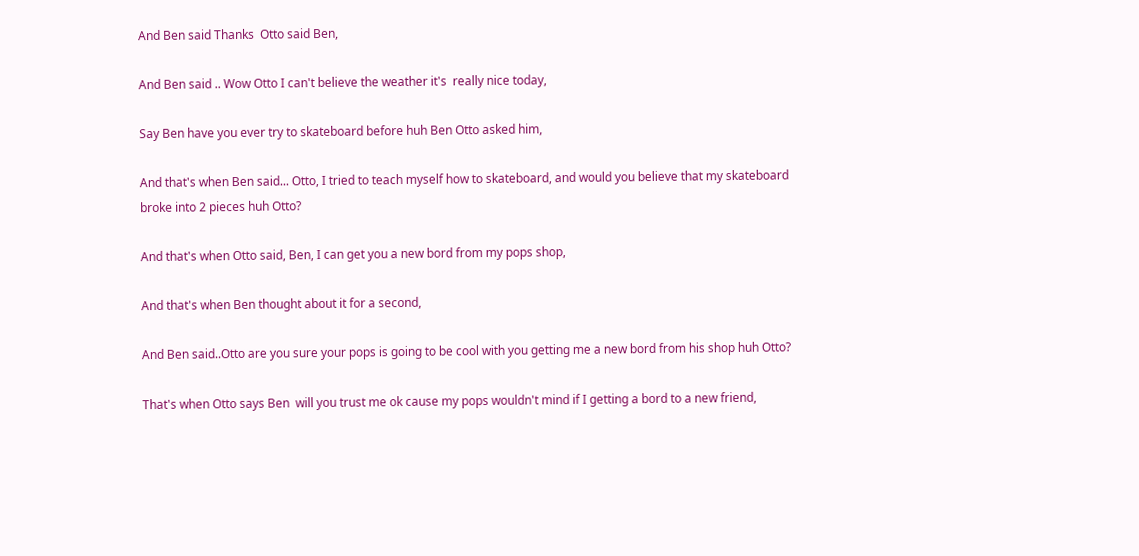And Ben said Thanks  Otto said Ben,

And Ben said .. Wow Otto I can't believe the weather it's  really nice today,

Say Ben have you ever try to skateboard before huh Ben Otto asked him,

And that's when Ben said... Otto, I tried to teach myself how to skateboard, and would you believe that my skateboard broke into 2 pieces huh Otto?

And that's when Otto said, Ben, I can get you a new bord from my pops shop,

And that's when Ben thought about it for a second,

And Ben said..Otto are you sure your pops is going to be cool with you getting me a new bord from his shop huh Otto?

That's when Otto says Ben  will you trust me ok cause my pops wouldn't mind if I getting a bord to a new friend,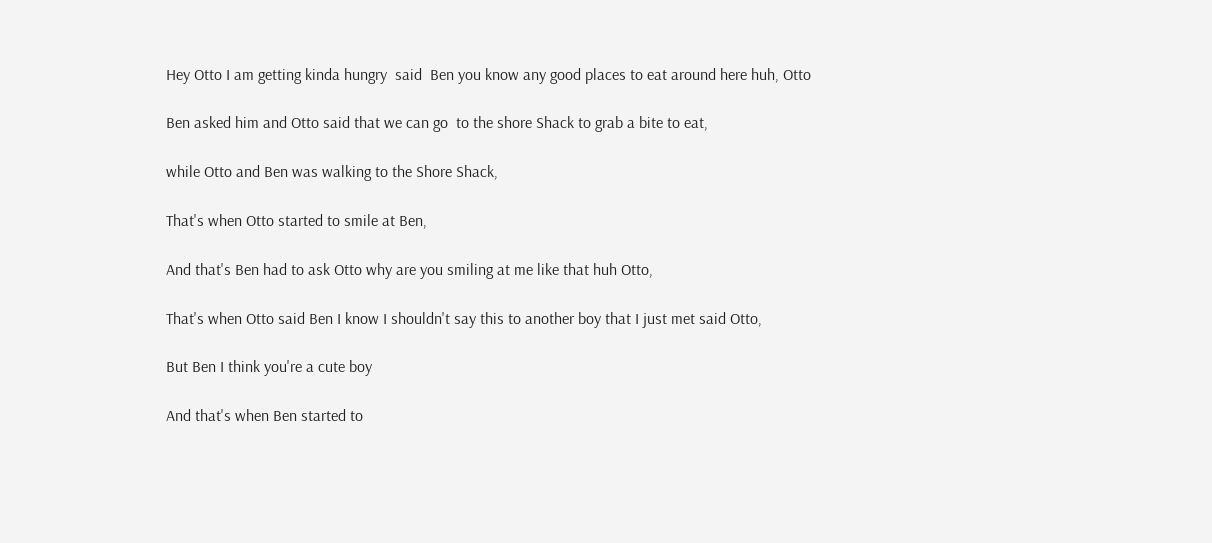Hey Otto I am getting kinda hungry  said  Ben you know any good places to eat around here huh, Otto

Ben asked him and Otto said that we can go  to the shore Shack to grab a bite to eat,

while Otto and Ben was walking to the Shore Shack,

That's when Otto started to smile at Ben,

And that's Ben had to ask Otto why are you smiling at me like that huh Otto,

That's when Otto said Ben I know I shouldn't say this to another boy that I just met said Otto,

But Ben I think you're a cute boy

And that's when Ben started to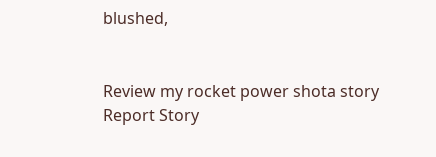blushed,


Review my rocket power shota story
Report Story